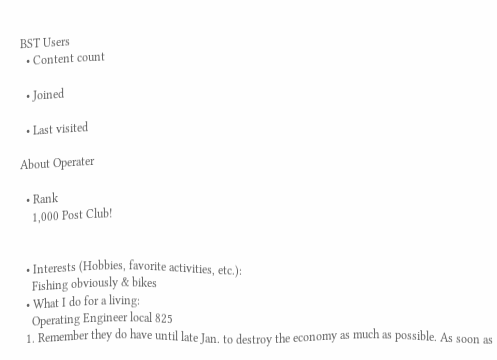BST Users
  • Content count

  • Joined

  • Last visited

About Operater

  • Rank
    1,000 Post Club!


  • Interests (Hobbies, favorite activities, etc.):
    Fishing obviously & bikes
  • What I do for a living:
    Operating Engineer local 825
  1. Remember they do have until late Jan. to destroy the economy as much as possible. As soon as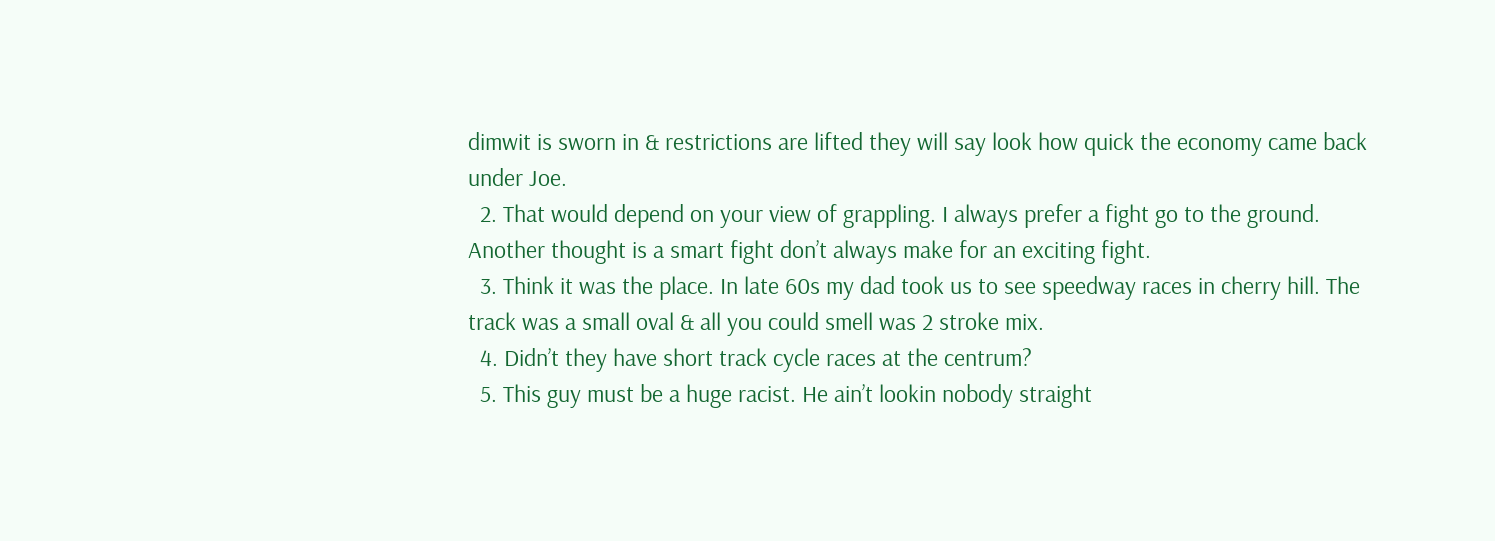dimwit is sworn in & restrictions are lifted they will say look how quick the economy came back under Joe.
  2. That would depend on your view of grappling. I always prefer a fight go to the ground. Another thought is a smart fight don’t always make for an exciting fight.
  3. Think it was the place. In late 60s my dad took us to see speedway races in cherry hill. The track was a small oval & all you could smell was 2 stroke mix.
  4. Didn’t they have short track cycle races at the centrum?
  5. This guy must be a huge racist. He ain’t lookin nobody straight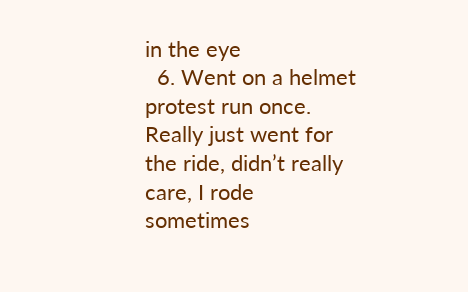in the eye
  6. Went on a helmet protest run once. Really just went for the ride, didn’t really care, I rode sometimes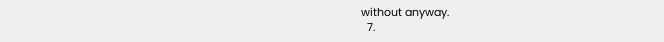without anyway.
  7.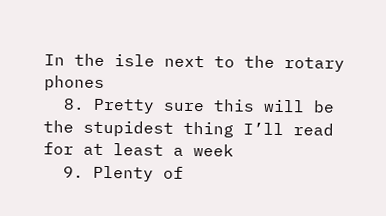In the isle next to the rotary phones
  8. Pretty sure this will be the stupidest thing I’ll read for at least a week
  9. Plenty of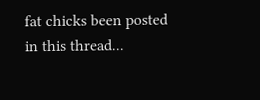fat chicks been posted in this thread...